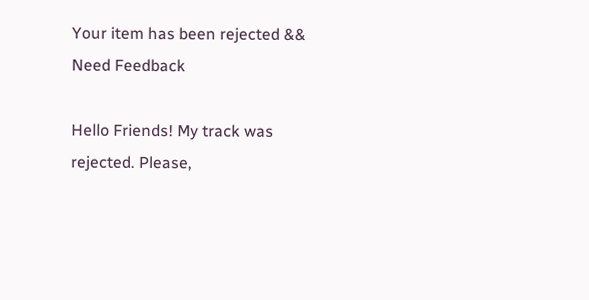Your item has been rejected && Need Feedback

Hello Friends! My track was rejected. Please,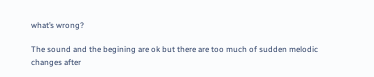what’s wrong?

The sound and the begining are ok but there are too much of sudden melodic changes after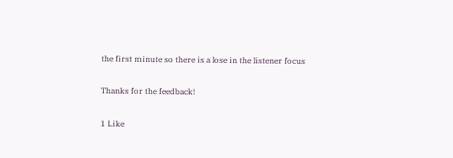the first minute so there is a lose in the listener focus

Thanks for the feedback!

1 Like